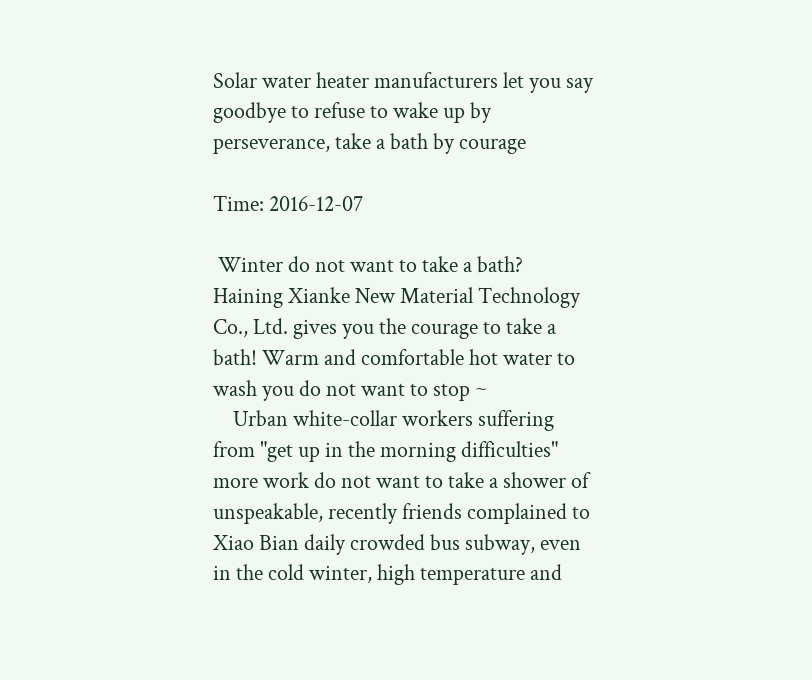Solar water heater manufacturers let you say goodbye to refuse to wake up by perseverance, take a bath by courage

Time: 2016-12-07

 Winter do not want to take a bath? Haining Xianke New Material Technology Co., Ltd. gives you the courage to take a bath! Warm and comfortable hot water to wash you do not want to stop ~
    Urban white-collar workers suffering from "get up in the morning difficulties" more work do not want to take a shower of unspeakable, recently friends complained to Xiao Bian daily crowded bus subway, even in the cold winter, high temperature and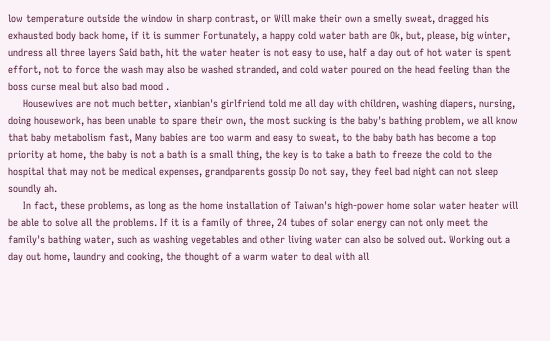low temperature outside the window in sharp contrast, or Will make their own a smelly sweat, dragged his exhausted body back home, if it is summer Fortunately, a happy cold water bath are Ok, but, please, big winter, undress all three layers Said bath, hit the water heater is not easy to use, half a day out of hot water is spent effort, not to force the wash may also be washed stranded, and cold water poured on the head feeling than the boss curse meal but also bad mood .
     Housewives are not much better, xianbian's girlfriend told me all day with children, washing diapers, nursing, doing housework, has been unable to spare their own, the most sucking is the baby's bathing problem, we all know that baby metabolism fast, Many babies are too warm and easy to sweat, to the baby bath has become a top priority at home, the baby is not a bath is a small thing, the key is to take a bath to freeze the cold to the hospital that may not be medical expenses, grandparents gossip Do not say, they feel bad night can not sleep soundly ah.
     In fact, these problems, as long as the home installation of Taiwan's high-power home solar water heater will be able to solve all the problems. If it is a family of three, 24 tubes of solar energy can not only meet the family's bathing water, such as washing vegetables and other living water can also be solved out. Working out a day out home, laundry and cooking, the thought of a warm water to deal with all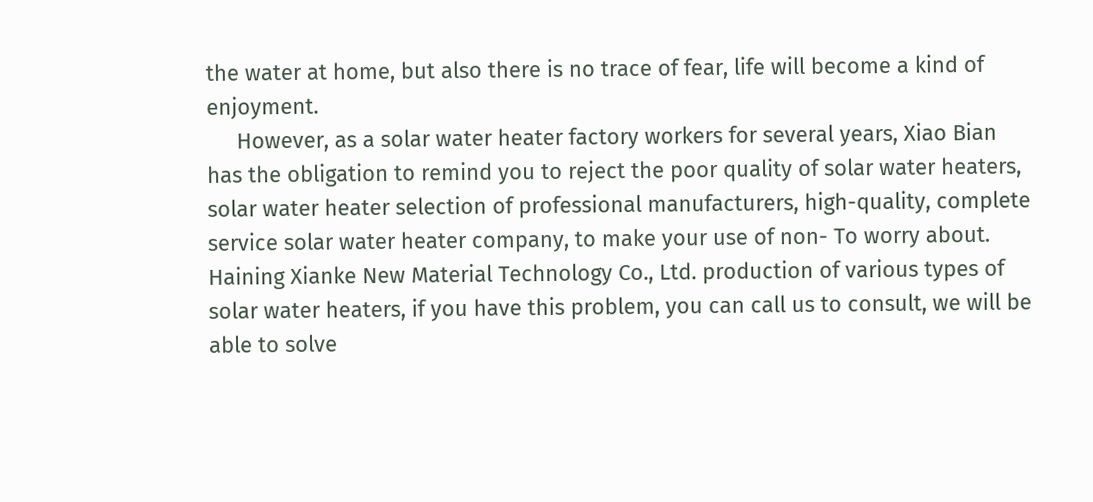the water at home, but also there is no trace of fear, life will become a kind of enjoyment.
     However, as a solar water heater factory workers for several years, Xiao Bian has the obligation to remind you to reject the poor quality of solar water heaters, solar water heater selection of professional manufacturers, high-quality, complete service solar water heater company, to make your use of non- To worry about. Haining Xianke New Material Technology Co., Ltd. production of various types of solar water heaters, if you have this problem, you can call us to consult, we will be able to solve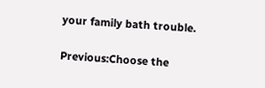your family bath trouble.

Previous:Choose the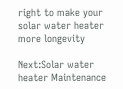right to make your solar water heater more longevity

Next:Solar water heater Maintenance